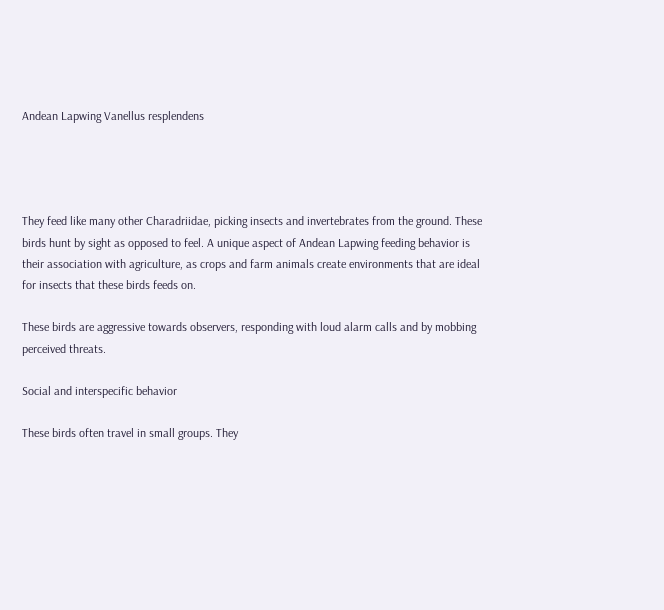Andean Lapwing Vanellus resplendens




They feed like many other Charadriidae, picking insects and invertebrates from the ground. These birds hunt by sight as opposed to feel. A unique aspect of Andean Lapwing feeding behavior is their association with agriculture, as crops and farm animals create environments that are ideal for insects that these birds feeds on.

These birds are aggressive towards observers, responding with loud alarm calls and by mobbing perceived threats.

Social and interspecific behavior

These birds often travel in small groups. They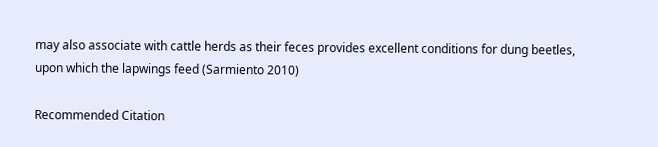may also associate with cattle herds as their feces provides excellent conditions for dung beetles, upon which the lapwings feed (Sarmiento 2010)

Recommended Citation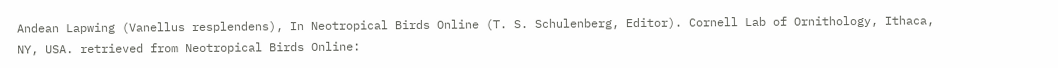Andean Lapwing (Vanellus resplendens), In Neotropical Birds Online (T. S. Schulenberg, Editor). Cornell Lab of Ornithology, Ithaca, NY, USA. retrieved from Neotropical Birds Online: